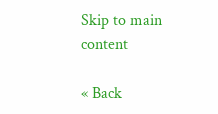Skip to main content

« Back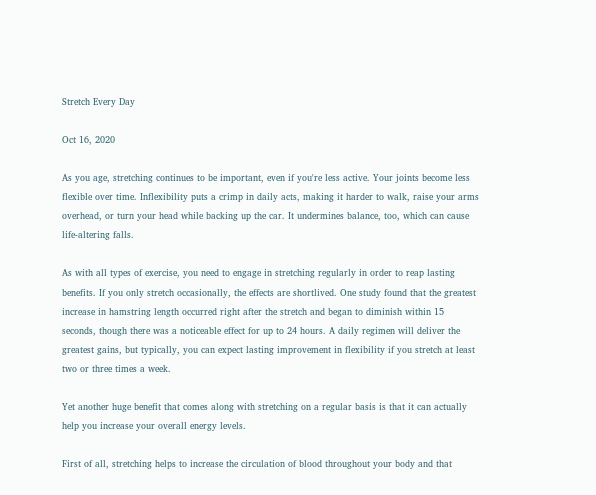Stretch Every Day

Oct 16, 2020

As you age, stretching continues to be important, even if you're less active. Your joints become less flexible over time. Inflexibility puts a crimp in daily acts, making it harder to walk, raise your arms overhead, or turn your head while backing up the car. It undermines balance, too, which can cause life-altering falls.

As with all types of exercise, you need to engage in stretching regularly in order to reap lasting benefits. If you only stretch occasionally, the effects are shortlived. One study found that the greatest increase in hamstring length occurred right after the stretch and began to diminish within 15 seconds, though there was a noticeable effect for up to 24 hours. A daily regimen will deliver the greatest gains, but typically, you can expect lasting improvement in flexibility if you stretch at least two or three times a week.

Yet another huge benefit that comes along with stretching on a regular basis is that it can actually help you increase your overall energy levels.

First of all, stretching helps to increase the circulation of blood throughout your body and that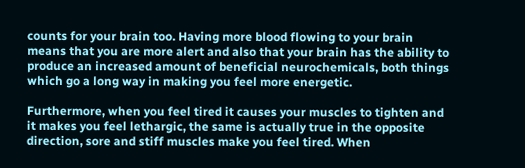counts for your brain too. Having more blood flowing to your brain means that you are more alert and also that your brain has the ability to produce an increased amount of beneficial neurochemicals, both things which go a long way in making you feel more energetic.

Furthermore, when you feel tired it causes your muscles to tighten and it makes you feel lethargic, the same is actually true in the opposite direction, sore and stiff muscles make you feel tired. When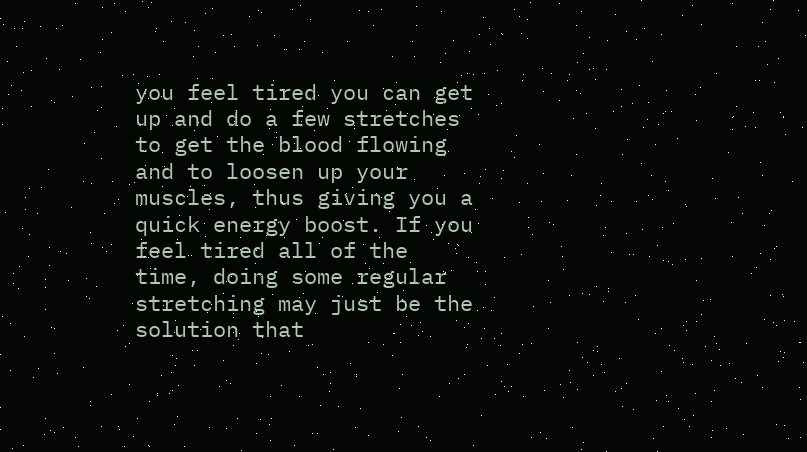you feel tired you can get up and do a few stretches to get the blood flowing and to loosen up your muscles, thus giving you a quick energy boost. If you feel tired all of the time, doing some regular stretching may just be the solution that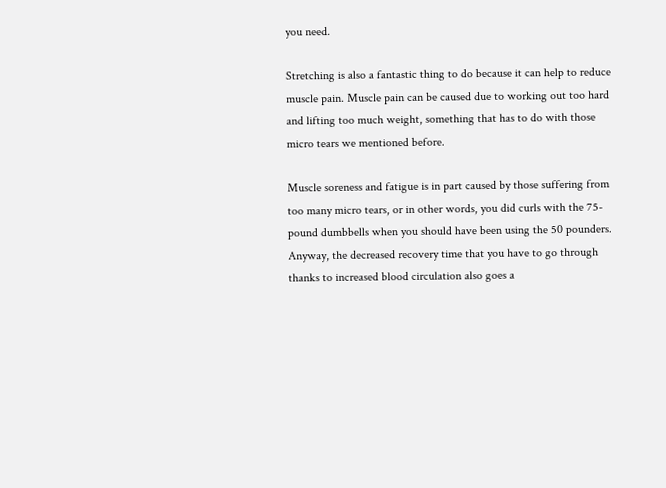you need.

Stretching is also a fantastic thing to do because it can help to reduce muscle pain. Muscle pain can be caused due to working out too hard and lifting too much weight, something that has to do with those micro tears we mentioned before.

Muscle soreness and fatigue is in part caused by those suffering from too many micro tears, or in other words, you did curls with the 75-pound dumbbells when you should have been using the 50 pounders. Anyway, the decreased recovery time that you have to go through thanks to increased blood circulation also goes a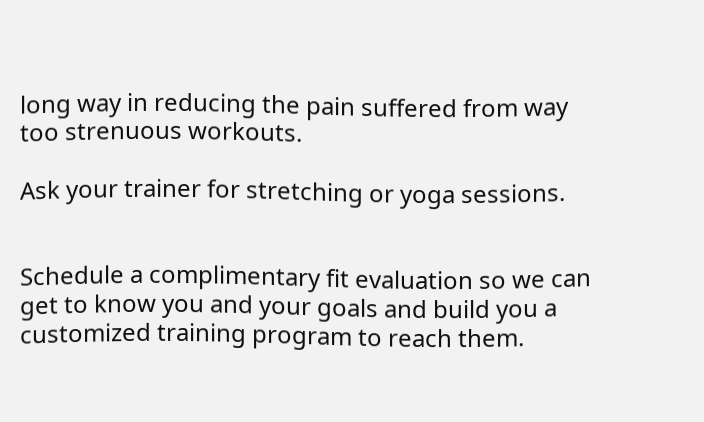long way in reducing the pain suffered from way too strenuous workouts.

Ask your trainer for stretching or yoga sessions.


Schedule a complimentary fit evaluation so we can get to know you and your goals and build you a customized training program to reach them.